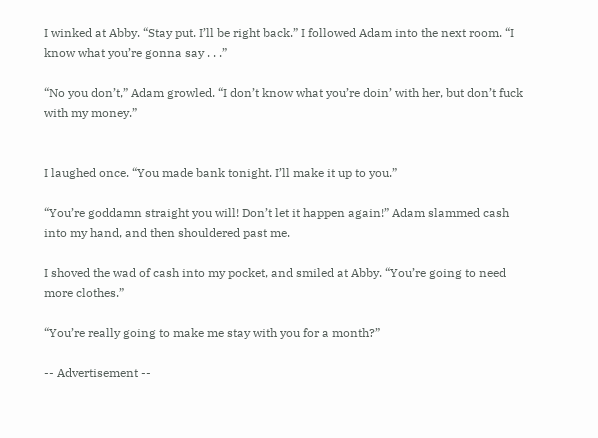I winked at Abby. “Stay put. I’ll be right back.” I followed Adam into the next room. “I know what you’re gonna say . . .”

“No you don’t,” Adam growled. “I don’t know what you’re doin’ with her, but don’t fuck with my money.”


I laughed once. “You made bank tonight. I’ll make it up to you.”

“You’re goddamn straight you will! Don’t let it happen again!” Adam slammed cash into my hand, and then shouldered past me.

I shoved the wad of cash into my pocket, and smiled at Abby. “You’re going to need more clothes.”

“You’re really going to make me stay with you for a month?”

-- Advertisement --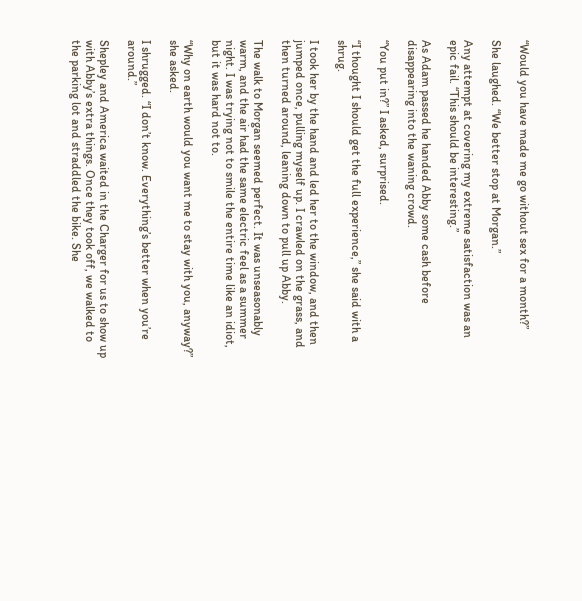“Would you have made me go without sex for a month?”

She laughed. “We better stop at Morgan.”

Any attempt at covering my extreme satisfaction was an epic fail. “This should be interesting.”

As Adam passed he handed Abby some cash before disappearing into the waning crowd.

“You put in?” I asked, surprised.

“I thought I should get the full experience,” she said with a shrug.

I took her by the hand and led her to the window, and then jumped once, pulling myself up. I crawled on the grass, and then turned around, leaning down to pull up Abby.

The walk to Morgan seemed perfect. It was unseasonably warm, and the air had the same electric feel as a summer night. I was trying not to smile the entire time like an idiot, but it was hard not to.

“Why on earth would you want me to stay with you, anyway?” she asked.

I shrugged. “I don’t know. Everything’s better when you’re around.”

Shepley and America waited in the Charger for us to show up with Abby’s extra things. Once they took off, we walked to the parking lot and straddled the bike. She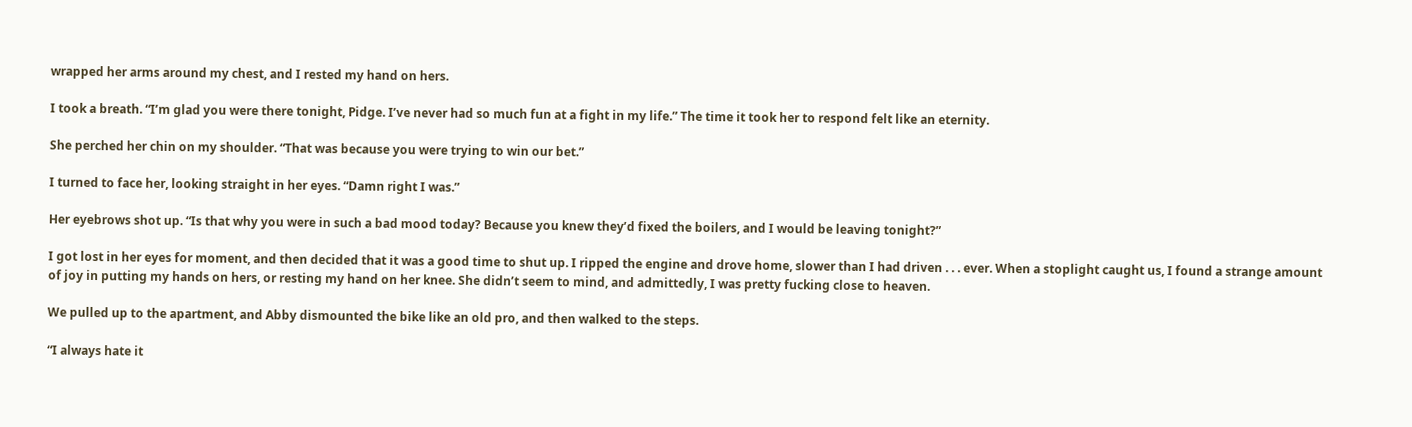wrapped her arms around my chest, and I rested my hand on hers.

I took a breath. “I’m glad you were there tonight, Pidge. I’ve never had so much fun at a fight in my life.” The time it took her to respond felt like an eternity.

She perched her chin on my shoulder. “That was because you were trying to win our bet.”

I turned to face her, looking straight in her eyes. “Damn right I was.”

Her eyebrows shot up. “Is that why you were in such a bad mood today? Because you knew they’d fixed the boilers, and I would be leaving tonight?”

I got lost in her eyes for moment, and then decided that it was a good time to shut up. I ripped the engine and drove home, slower than I had driven . . . ever. When a stoplight caught us, I found a strange amount of joy in putting my hands on hers, or resting my hand on her knee. She didn’t seem to mind, and admittedly, I was pretty fucking close to heaven.

We pulled up to the apartment, and Abby dismounted the bike like an old pro, and then walked to the steps.

“I always hate it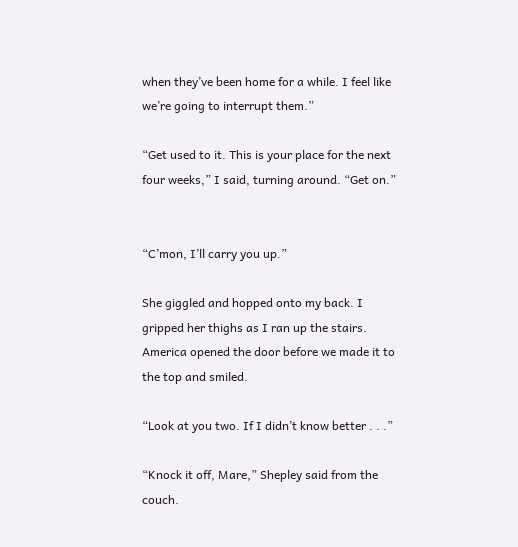when they’ve been home for a while. I feel like we’re going to interrupt them.”

“Get used to it. This is your place for the next four weeks,” I said, turning around. “Get on.”


“C’mon, I’ll carry you up.”

She giggled and hopped onto my back. I gripped her thighs as I ran up the stairs. America opened the door before we made it to the top and smiled.

“Look at you two. If I didn’t know better . . .”

“Knock it off, Mare,” Shepley said from the couch.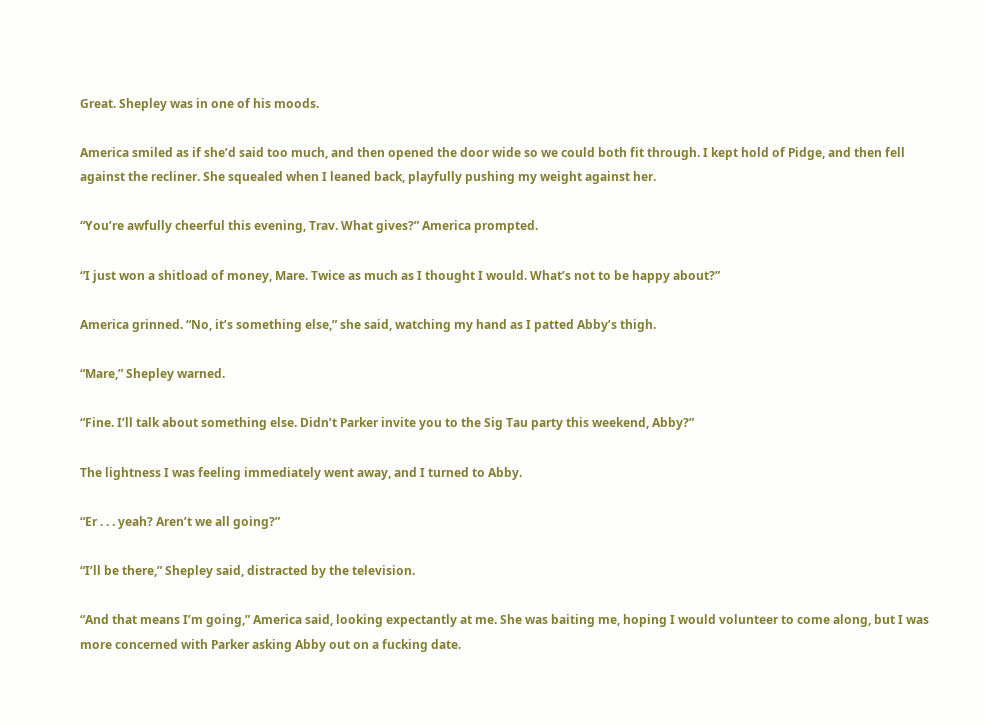Great. Shepley was in one of his moods.

America smiled as if she’d said too much, and then opened the door wide so we could both fit through. I kept hold of Pidge, and then fell against the recliner. She squealed when I leaned back, playfully pushing my weight against her.

“You’re awfully cheerful this evening, Trav. What gives?” America prompted.

“I just won a shitload of money, Mare. Twice as much as I thought I would. What’s not to be happy about?”

America grinned. “No, it’s something else,” she said, watching my hand as I patted Abby’s thigh.

“Mare,” Shepley warned.

“Fine. I’ll talk about something else. Didn’t Parker invite you to the Sig Tau party this weekend, Abby?”

The lightness I was feeling immediately went away, and I turned to Abby.

“Er . . . yeah? Aren’t we all going?”

“I’ll be there,” Shepley said, distracted by the television.

“And that means I’m going,” America said, looking expectantly at me. She was baiting me, hoping I would volunteer to come along, but I was more concerned with Parker asking Abby out on a fucking date.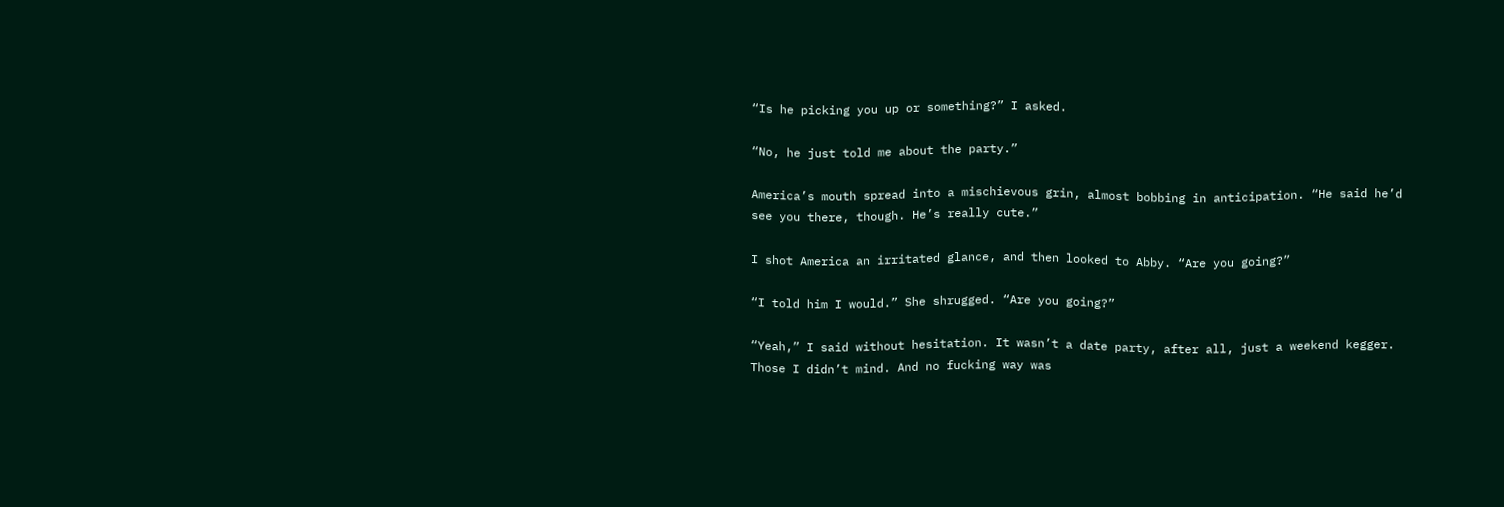“Is he picking you up or something?” I asked.

“No, he just told me about the party.”

America’s mouth spread into a mischievous grin, almost bobbing in anticipation. “He said he’d see you there, though. He’s really cute.”

I shot America an irritated glance, and then looked to Abby. “Are you going?”

“I told him I would.” She shrugged. “Are you going?”

“Yeah,” I said without hesitation. It wasn’t a date party, after all, just a weekend kegger. Those I didn’t mind. And no fucking way was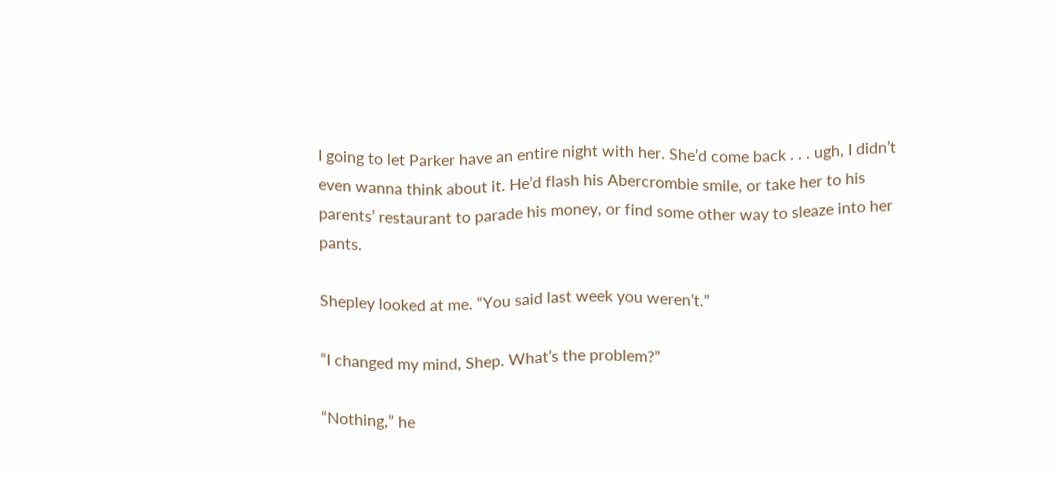I going to let Parker have an entire night with her. She’d come back . . . ugh, I didn’t even wanna think about it. He’d flash his Abercrombie smile, or take her to his parents’ restaurant to parade his money, or find some other way to sleaze into her pants.

Shepley looked at me. “You said last week you weren’t.”

“I changed my mind, Shep. What’s the problem?”

“Nothing,” he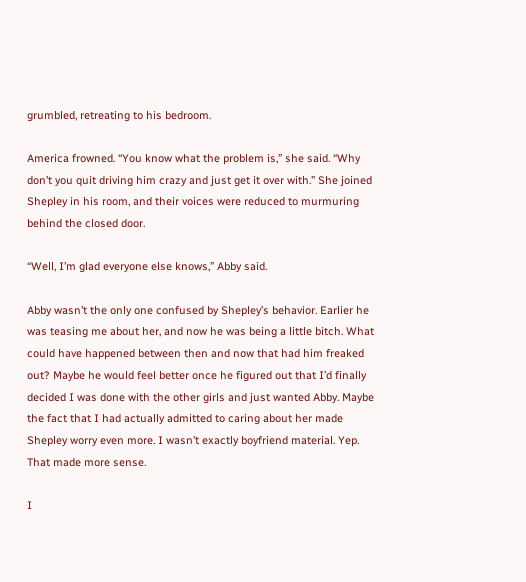grumbled, retreating to his bedroom.

America frowned. “You know what the problem is,” she said. “Why don’t you quit driving him crazy and just get it over with.” She joined Shepley in his room, and their voices were reduced to murmuring behind the closed door.

“Well, I’m glad everyone else knows,” Abby said.

Abby wasn’t the only one confused by Shepley’s behavior. Earlier he was teasing me about her, and now he was being a little bitch. What could have happened between then and now that had him freaked out? Maybe he would feel better once he figured out that I’d finally decided I was done with the other girls and just wanted Abby. Maybe the fact that I had actually admitted to caring about her made Shepley worry even more. I wasn’t exactly boyfriend material. Yep. That made more sense.

I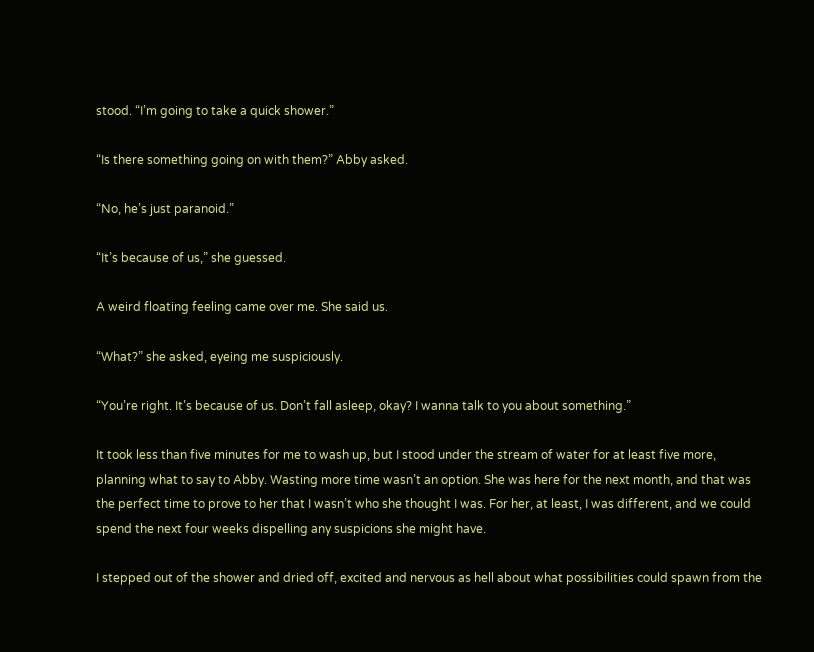stood. “I’m going to take a quick shower.”

“Is there something going on with them?” Abby asked.

“No, he’s just paranoid.”

“It’s because of us,” she guessed.

A weird floating feeling came over me. She said us.

“What?” she asked, eyeing me suspiciously.

“You’re right. It’s because of us. Don’t fall asleep, okay? I wanna talk to you about something.”

It took less than five minutes for me to wash up, but I stood under the stream of water for at least five more, planning what to say to Abby. Wasting more time wasn’t an option. She was here for the next month, and that was the perfect time to prove to her that I wasn’t who she thought I was. For her, at least, I was different, and we could spend the next four weeks dispelling any suspicions she might have.

I stepped out of the shower and dried off, excited and nervous as hell about what possibilities could spawn from the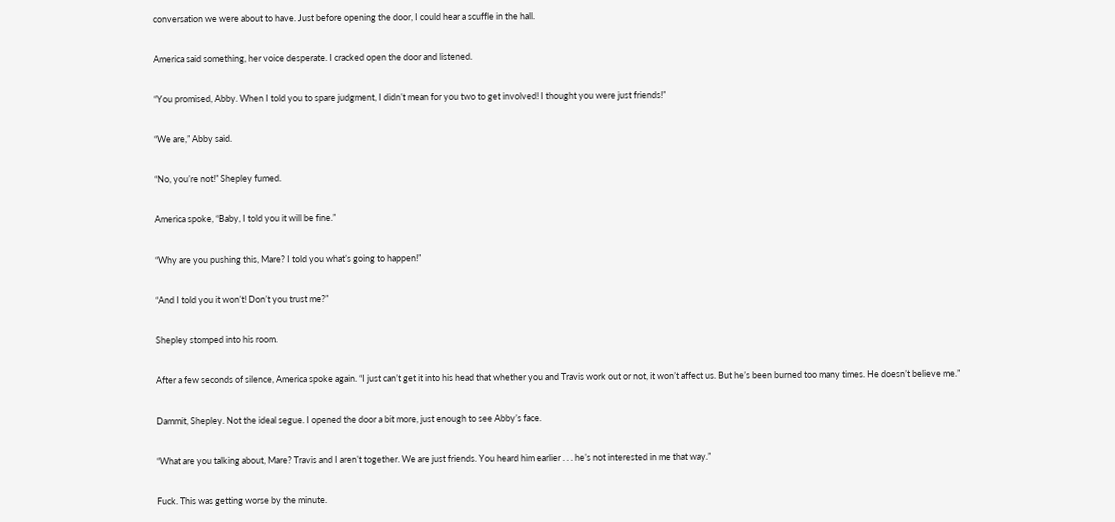conversation we were about to have. Just before opening the door, I could hear a scuffle in the hall.

America said something, her voice desperate. I cracked open the door and listened.

“You promised, Abby. When I told you to spare judgment, I didn’t mean for you two to get involved! I thought you were just friends!”

“We are,” Abby said.

“No, you’re not!” Shepley fumed.

America spoke, “Baby, I told you it will be fine.”

“Why are you pushing this, Mare? I told you what’s going to happen!”

“And I told you it won’t! Don’t you trust me?”

Shepley stomped into his room.

After a few seconds of silence, America spoke again. “I just can’t get it into his head that whether you and Travis work out or not, it won’t affect us. But he’s been burned too many times. He doesn’t believe me.”

Dammit, Shepley. Not the ideal segue. I opened the door a bit more, just enough to see Abby’s face.

“What are you talking about, Mare? Travis and I aren’t together. We are just friends. You heard him earlier . . . he’s not interested in me that way.”

Fuck. This was getting worse by the minute.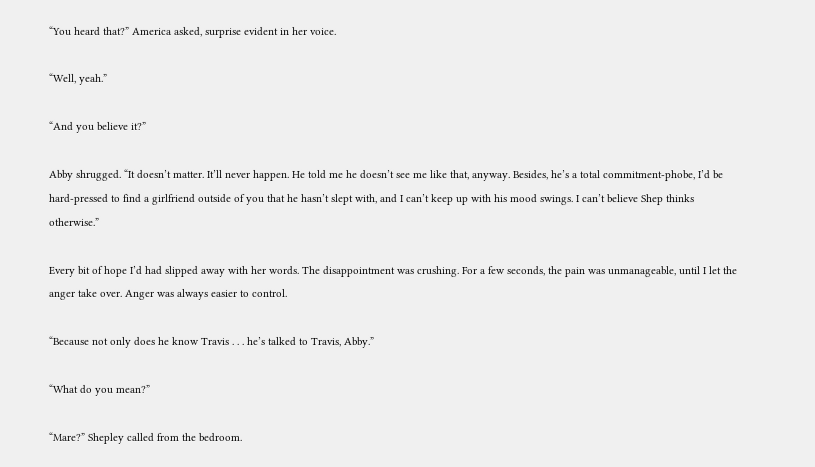“You heard that?” America asked, surprise evident in her voice.

“Well, yeah.”

“And you believe it?”

Abby shrugged. “It doesn’t matter. It’ll never happen. He told me he doesn’t see me like that, anyway. Besides, he’s a total commitment-phobe, I’d be hard-pressed to find a girlfriend outside of you that he hasn’t slept with, and I can’t keep up with his mood swings. I can’t believe Shep thinks otherwise.”

Every bit of hope I’d had slipped away with her words. The disappointment was crushing. For a few seconds, the pain was unmanageable, until I let the anger take over. Anger was always easier to control.

“Because not only does he know Travis . . . he’s talked to Travis, Abby.”

“What do you mean?”

“Mare?” Shepley called from the bedroom.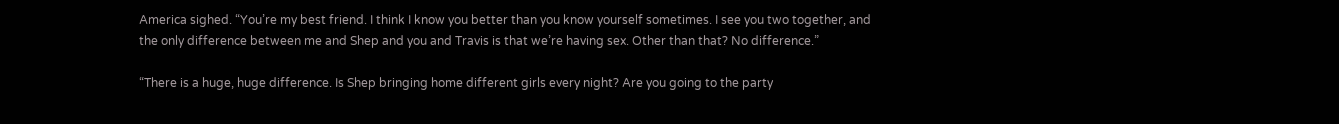America sighed. “You’re my best friend. I think I know you better than you know yourself sometimes. I see you two together, and the only difference between me and Shep and you and Travis is that we’re having sex. Other than that? No difference.”

“There is a huge, huge difference. Is Shep bringing home different girls every night? Are you going to the party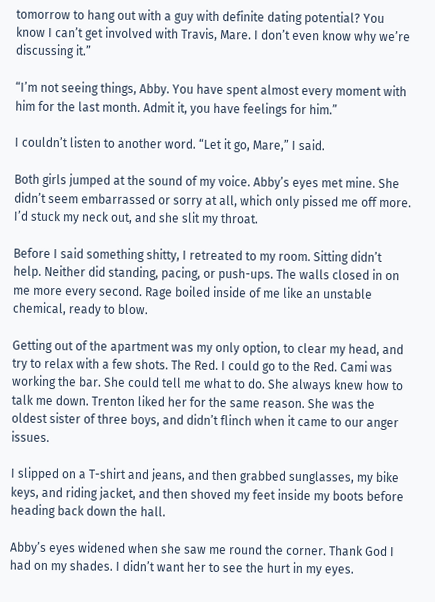tomorrow to hang out with a guy with definite dating potential? You know I can’t get involved with Travis, Mare. I don’t even know why we’re discussing it.”

“I’m not seeing things, Abby. You have spent almost every moment with him for the last month. Admit it, you have feelings for him.”

I couldn’t listen to another word. “Let it go, Mare,” I said.

Both girls jumped at the sound of my voice. Abby’s eyes met mine. She didn’t seem embarrassed or sorry at all, which only pissed me off more. I’d stuck my neck out, and she slit my throat.

Before I said something shitty, I retreated to my room. Sitting didn’t help. Neither did standing, pacing, or push-ups. The walls closed in on me more every second. Rage boiled inside of me like an unstable chemical, ready to blow.

Getting out of the apartment was my only option, to clear my head, and try to relax with a few shots. The Red. I could go to the Red. Cami was working the bar. She could tell me what to do. She always knew how to talk me down. Trenton liked her for the same reason. She was the oldest sister of three boys, and didn’t flinch when it came to our anger issues.

I slipped on a T-shirt and jeans, and then grabbed sunglasses, my bike keys, and riding jacket, and then shoved my feet inside my boots before heading back down the hall.

Abby’s eyes widened when she saw me round the corner. Thank God I had on my shades. I didn’t want her to see the hurt in my eyes.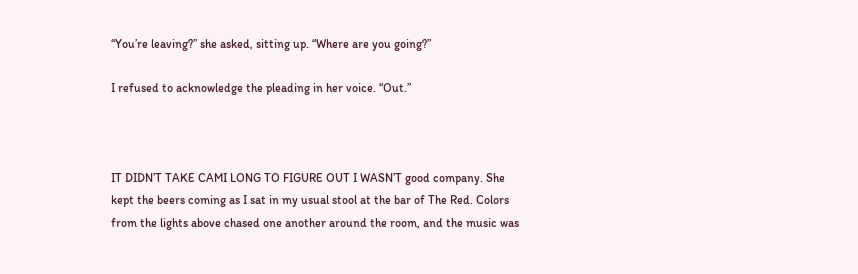“You’re leaving?” she asked, sitting up. “Where are you going?”

I refused to acknowledge the pleading in her voice. “Out.”



IT DIDN’T TAKE CAMI LONG TO FIGURE OUT I WASN’T good company. She kept the beers coming as I sat in my usual stool at the bar of The Red. Colors from the lights above chased one another around the room, and the music was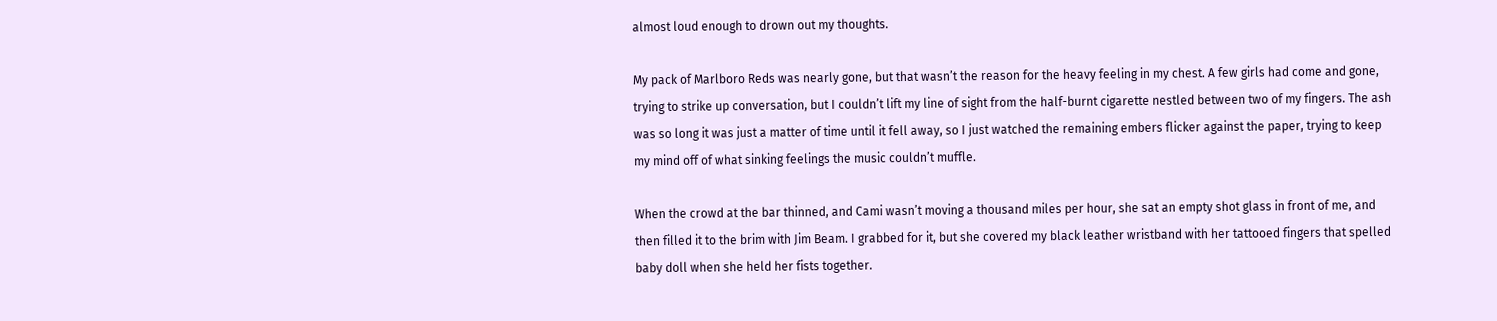almost loud enough to drown out my thoughts.

My pack of Marlboro Reds was nearly gone, but that wasn’t the reason for the heavy feeling in my chest. A few girls had come and gone, trying to strike up conversation, but I couldn’t lift my line of sight from the half-burnt cigarette nestled between two of my fingers. The ash was so long it was just a matter of time until it fell away, so I just watched the remaining embers flicker against the paper, trying to keep my mind off of what sinking feelings the music couldn’t muffle.

When the crowd at the bar thinned, and Cami wasn’t moving a thousand miles per hour, she sat an empty shot glass in front of me, and then filled it to the brim with Jim Beam. I grabbed for it, but she covered my black leather wristband with her tattooed fingers that spelled baby doll when she held her fists together.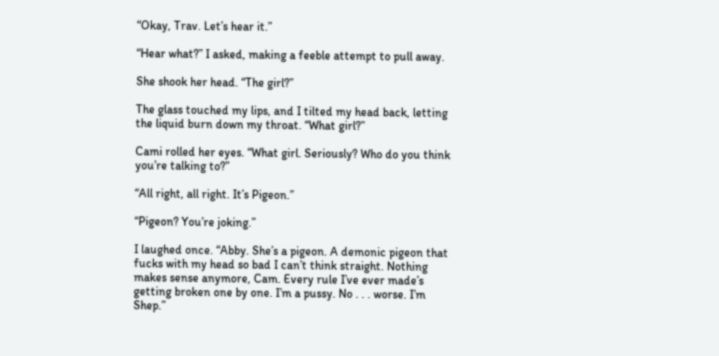“Okay, Trav. Let’s hear it.”

“Hear what?” I asked, making a feeble attempt to pull away.

She shook her head. “The girl?”

The glass touched my lips, and I tilted my head back, letting the liquid burn down my throat. “What girl?”

Cami rolled her eyes. “What girl. Seriously? Who do you think you’re talking to?”

“All right, all right. It’s Pigeon.”

“Pigeon? You’re joking.”

I laughed once. “Abby. She’s a pigeon. A demonic pigeon that fucks with my head so bad I can’t think straight. Nothing makes sense anymore, Cam. Every rule I’ve ever made’s getting broken one by one. I’m a pussy. No . . . worse. I’m Shep.”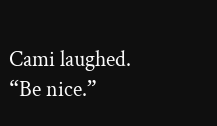Cami laughed. “Be nice.”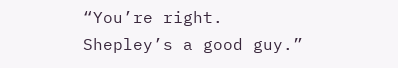“You’re right. Shepley’s a good guy.”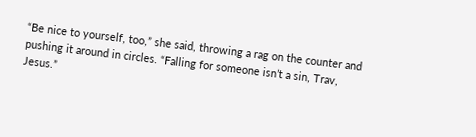“Be nice to yourself, too,” she said, throwing a rag on the counter and pushing it around in circles. “Falling for someone isn’t a sin, Trav, Jesus.”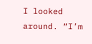I looked around. “I’m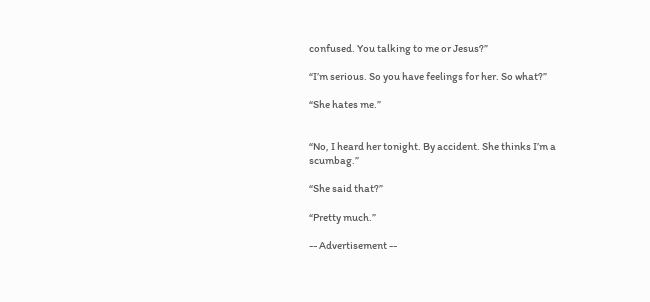confused. You talking to me or Jesus?”

“I’m serious. So you have feelings for her. So what?”

“She hates me.”


“No, I heard her tonight. By accident. She thinks I’m a scumbag.”

“She said that?”

“Pretty much.”

-- Advertisement --